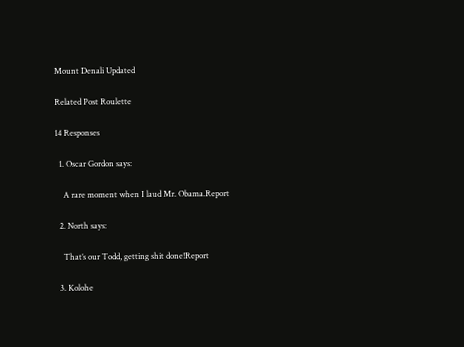Mount Denali Updated

Related Post Roulette

14 Responses

  1. Oscar Gordon says:

    A rare moment when I laud Mr. Obama.Report

  2. North says:

    That’s our Todd, getting shit done!Report

  3. Kolohe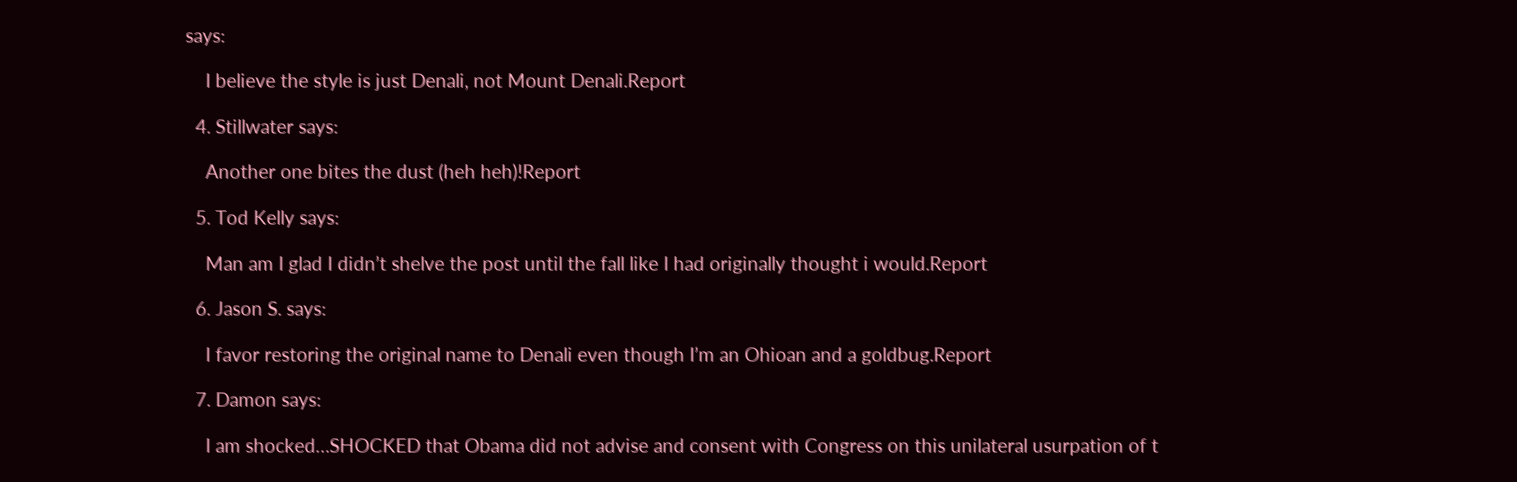says:

    I believe the style is just Denali, not Mount Denali.Report

  4. Stillwater says:

    Another one bites the dust (heh heh)!Report

  5. Tod Kelly says:

    Man am I glad I didn’t shelve the post until the fall like I had originally thought i would.Report

  6. Jason S. says:

    I favor restoring the original name to Denali even though I’m an Ohioan and a goldbug.Report

  7. Damon says:

    I am shocked…SHOCKED that Obama did not advise and consent with Congress on this unilateral usurpation of t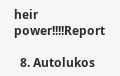heir power!!!!Report

  8. Autolukos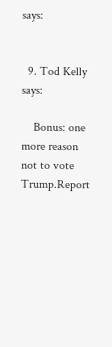says:


  9. Tod Kelly says:

    Bonus: one more reason not to vote Trump.Report